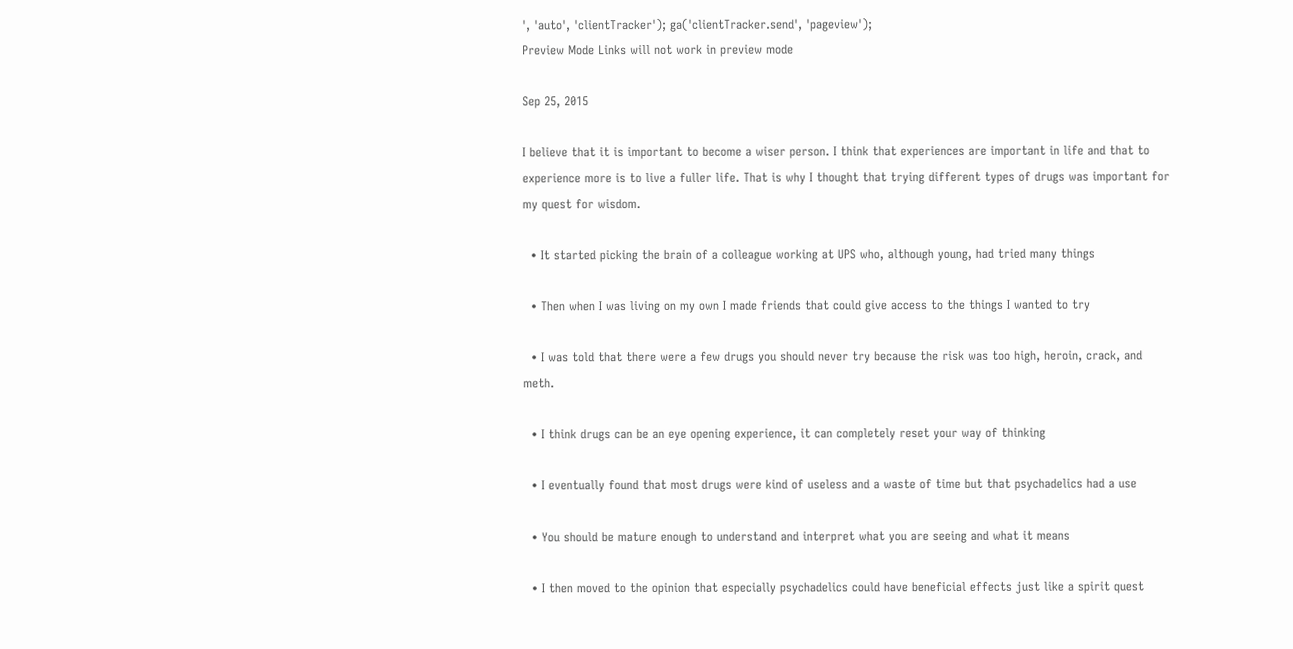', 'auto', 'clientTracker'); ga('clientTracker.send', 'pageview');
Preview Mode Links will not work in preview mode

Sep 25, 2015

I believe that it is important to become a wiser person. I think that experiences are important in life and that to experience more is to live a fuller life. That is why I thought that trying different types of drugs was important for my quest for wisdom.

  • It started picking the brain of a colleague working at UPS who, although young, had tried many things

  • Then when I was living on my own I made friends that could give access to the things I wanted to try

  • I was told that there were a few drugs you should never try because the risk was too high, heroin, crack, and meth.

  • I think drugs can be an eye opening experience, it can completely reset your way of thinking

  • I eventually found that most drugs were kind of useless and a waste of time but that psychadelics had a use

  • You should be mature enough to understand and interpret what you are seeing and what it means

  • I then moved to the opinion that especially psychadelics could have beneficial effects just like a spirit quest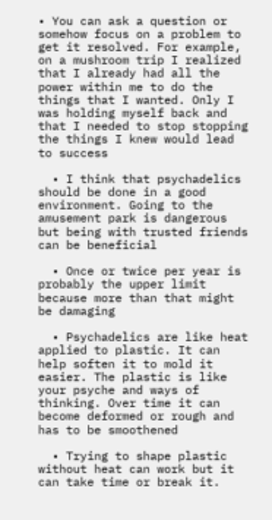• You can ask a question or somehow focus on a problem to get it resolved. For example, on a mushroom trip I realized that I already had all the power within me to do the things that I wanted. Only I was holding myself back and that I needed to stop stopping the things I knew would lead to success

  • I think that psychadelics should be done in a good environment. Going to the amusement park is dangerous but being with trusted friends can be beneficial

  • Once or twice per year is probably the upper limit because more than that might be damaging

  • Psychadelics are like heat applied to plastic. It can help soften it to mold it easier. The plastic is like your psyche and ways of thinking. Over time it can become deformed or rough and has to be smoothened

  • Trying to shape plastic without heat can work but it can take time or break it.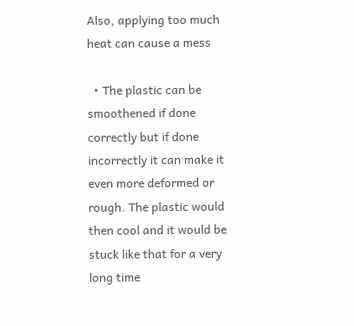Also, applying too much heat can cause a mess

  • The plastic can be smoothened if done correctly but if done incorrectly it can make it even more deformed or rough. The plastic would then cool and it would be stuck like that for a very long time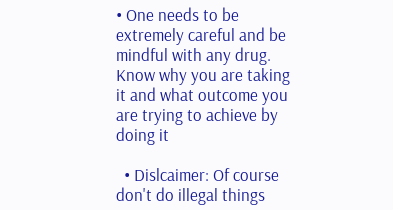• One needs to be extremely careful and be mindful with any drug. Know why you are taking it and what outcome you are trying to achieve by doing it

  • Dislcaimer: Of course don't do illegal things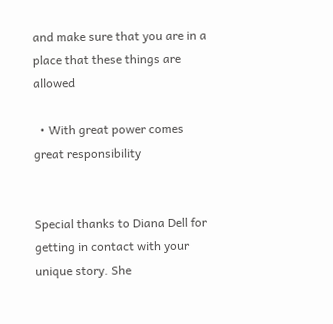and make sure that you are in a place that these things are allowed

  • With great power comes great responsibility


Special thanks to Diana Dell for getting in contact with your unique story. She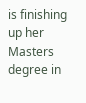is finishing up her Masters degree in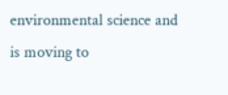environmental science and is moving to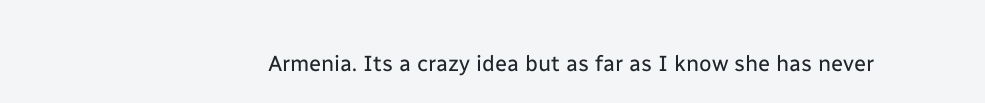Armenia. Its a crazy idea but as far as I know she has never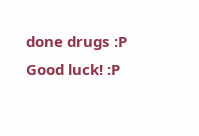done drugs :P Good luck! :P